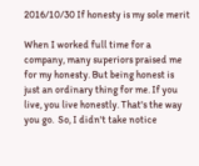2016/10/30 If honesty is my sole merit

When I worked full time for a company, many superiors praised me for my honesty. But being honest is just an ordinary thing for me. If you live, you live honestly. That's the way you go.  So, I didn't take notice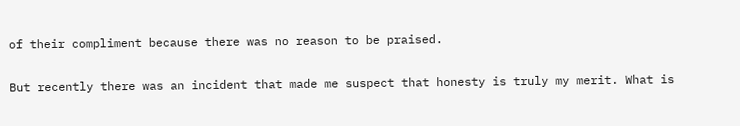of their compliment because there was no reason to be praised.

But recently there was an incident that made me suspect that honesty is truly my merit. What is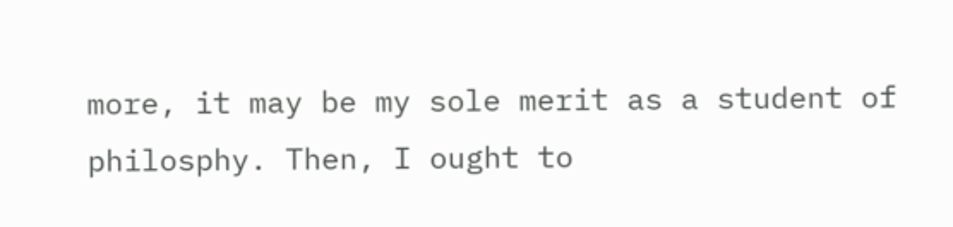more, it may be my sole merit as a student of philosphy. Then, I ought to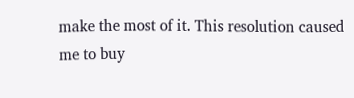make the most of it. This resolution caused me to buy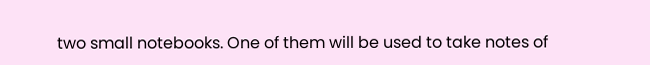two small notebooks. One of them will be used to take notes of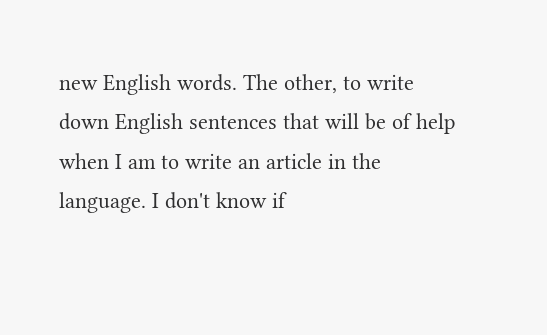new English words. The other, to write down English sentences that will be of help when I am to write an article in the language. I don't know if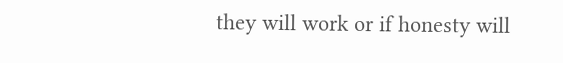they will work or if honesty will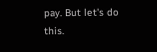pay. But let's do this.